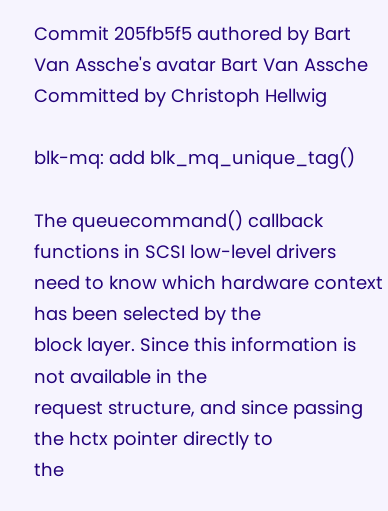Commit 205fb5f5 authored by Bart Van Assche's avatar Bart Van Assche Committed by Christoph Hellwig

blk-mq: add blk_mq_unique_tag()

The queuecommand() callback functions in SCSI low-level drivers
need to know which hardware context has been selected by the
block layer. Since this information is not available in the
request structure, and since passing the hctx pointer directly to
the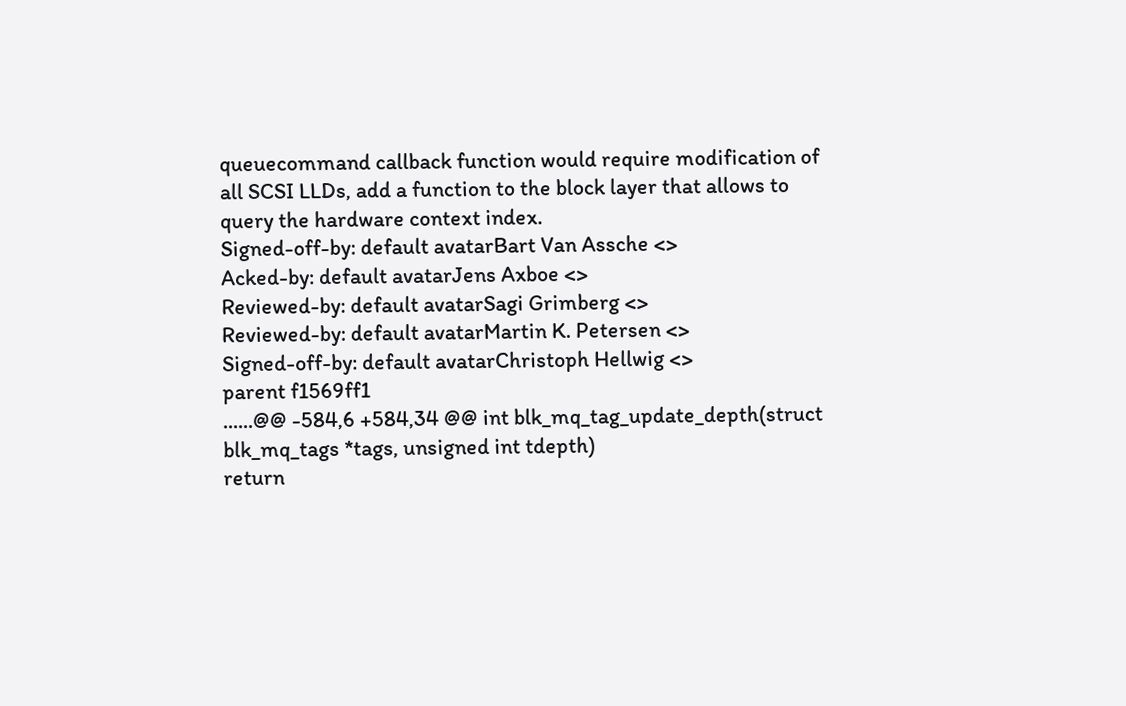queuecommand callback function would require modification of
all SCSI LLDs, add a function to the block layer that allows to
query the hardware context index.
Signed-off-by: default avatarBart Van Assche <>
Acked-by: default avatarJens Axboe <>
Reviewed-by: default avatarSagi Grimberg <>
Reviewed-by: default avatarMartin K. Petersen <>
Signed-off-by: default avatarChristoph Hellwig <>
parent f1569ff1
......@@ -584,6 +584,34 @@ int blk_mq_tag_update_depth(struct blk_mq_tags *tags, unsigned int tdepth)
return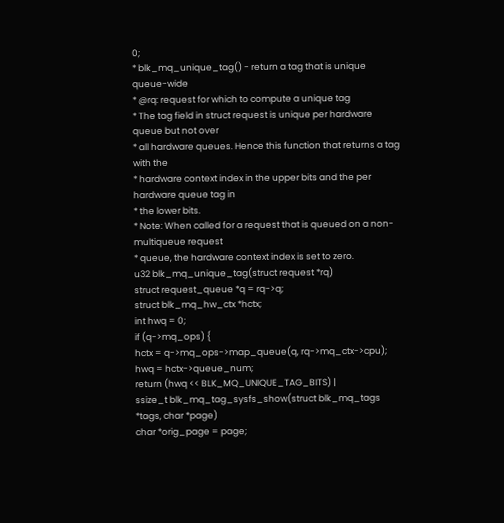0;
* blk_mq_unique_tag() - return a tag that is unique queue-wide
* @rq: request for which to compute a unique tag
* The tag field in struct request is unique per hardware queue but not over
* all hardware queues. Hence this function that returns a tag with the
* hardware context index in the upper bits and the per hardware queue tag in
* the lower bits.
* Note: When called for a request that is queued on a non-multiqueue request
* queue, the hardware context index is set to zero.
u32 blk_mq_unique_tag(struct request *rq)
struct request_queue *q = rq->q;
struct blk_mq_hw_ctx *hctx;
int hwq = 0;
if (q->mq_ops) {
hctx = q->mq_ops->map_queue(q, rq->mq_ctx->cpu);
hwq = hctx->queue_num;
return (hwq << BLK_MQ_UNIQUE_TAG_BITS) |
ssize_t blk_mq_tag_sysfs_show(struct blk_mq_tags *tags, char *page)
char *orig_page = page;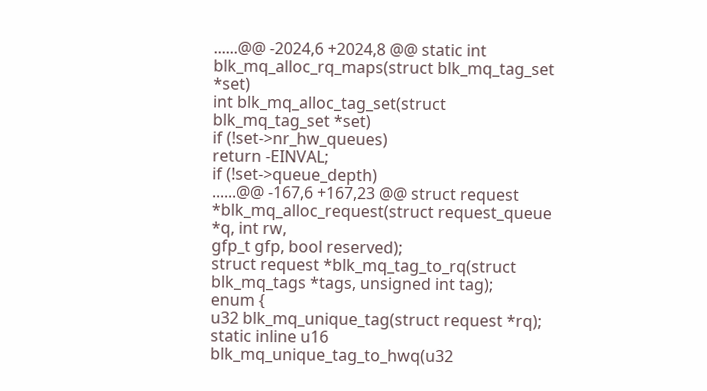......@@ -2024,6 +2024,8 @@ static int blk_mq_alloc_rq_maps(struct blk_mq_tag_set *set)
int blk_mq_alloc_tag_set(struct blk_mq_tag_set *set)
if (!set->nr_hw_queues)
return -EINVAL;
if (!set->queue_depth)
......@@ -167,6 +167,23 @@ struct request *blk_mq_alloc_request(struct request_queue *q, int rw,
gfp_t gfp, bool reserved);
struct request *blk_mq_tag_to_rq(struct blk_mq_tags *tags, unsigned int tag);
enum {
u32 blk_mq_unique_tag(struct request *rq);
static inline u16 blk_mq_unique_tag_to_hwq(u32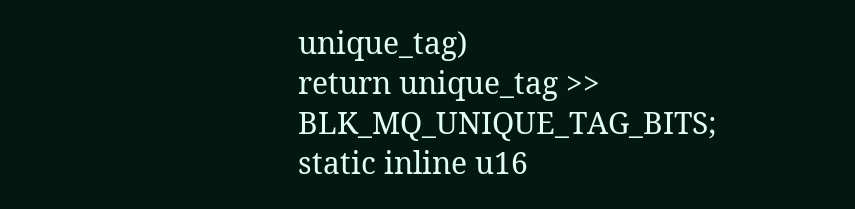unique_tag)
return unique_tag >> BLK_MQ_UNIQUE_TAG_BITS;
static inline u16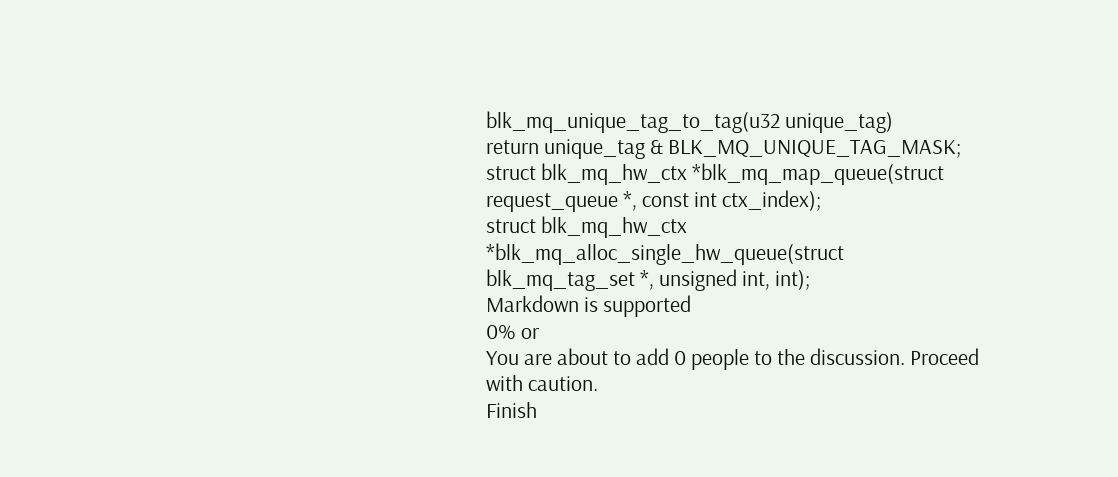blk_mq_unique_tag_to_tag(u32 unique_tag)
return unique_tag & BLK_MQ_UNIQUE_TAG_MASK;
struct blk_mq_hw_ctx *blk_mq_map_queue(struct request_queue *, const int ctx_index);
struct blk_mq_hw_ctx *blk_mq_alloc_single_hw_queue(struct blk_mq_tag_set *, unsigned int, int);
Markdown is supported
0% or
You are about to add 0 people to the discussion. Proceed with caution.
Finish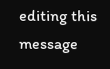editing this message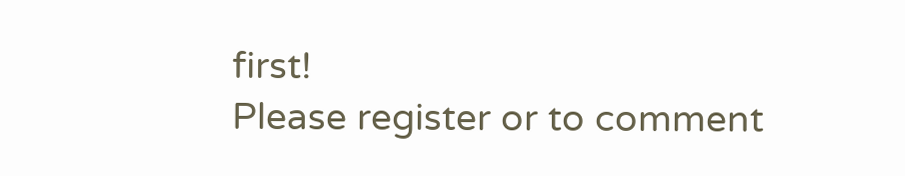first!
Please register or to comment